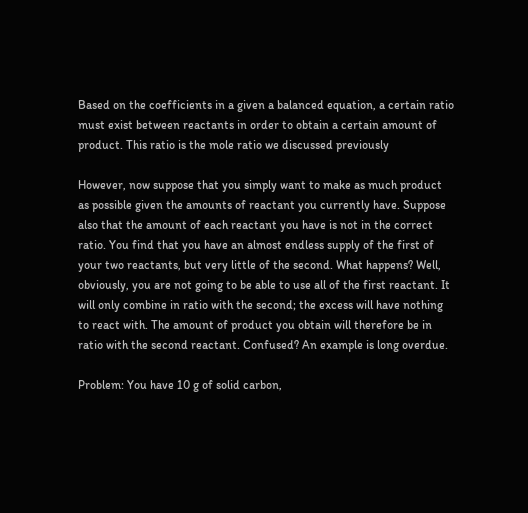Based on the coefficients in a given a balanced equation, a certain ratio must exist between reactants in order to obtain a certain amount of product. This ratio is the mole ratio we discussed previously

However, now suppose that you simply want to make as much product as possible given the amounts of reactant you currently have. Suppose also that the amount of each reactant you have is not in the correct ratio. You find that you have an almost endless supply of the first of your two reactants, but very little of the second. What happens? Well, obviously, you are not going to be able to use all of the first reactant. It will only combine in ratio with the second; the excess will have nothing to react with. The amount of product you obtain will therefore be in ratio with the second reactant. Confused? An example is long overdue.

Problem: You have 10 g of solid carbon,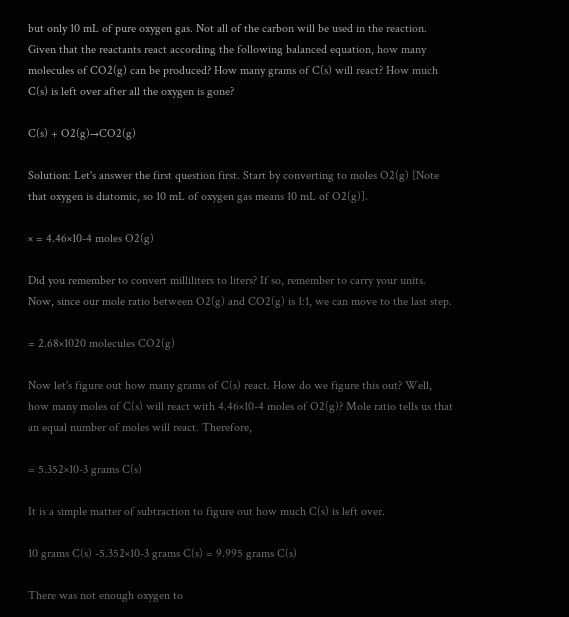but only 10 mL of pure oxygen gas. Not all of the carbon will be used in the reaction. Given that the reactants react according the following balanced equation, how many molecules of CO2(g) can be produced? How many grams of C(s) will react? How much C(s) is left over after all the oxygen is gone?

C(s) + O2(g)→CO2(g)

Solution: Let's answer the first question first. Start by converting to moles O2(g) [Note that oxygen is diatomic, so 10 mL of oxygen gas means 10 mL of O2(g)].

× = 4.46×10-4 moles O2(g)

Did you remember to convert milliliters to liters? If so, remember to carry your units. Now, since our mole ratio between O2(g) and CO2(g) is 1:1, we can move to the last step.

= 2.68×1020 molecules CO2(g)

Now let's figure out how many grams of C(s) react. How do we figure this out? Well, how many moles of C(s) will react with 4.46×10-4 moles of O2(g)? Mole ratio tells us that an equal number of moles will react. Therefore,

= 5.352×10-3 grams C(s)

It is a simple matter of subtraction to figure out how much C(s) is left over.

10 grams C(s) -5.352×10-3 grams C(s) = 9.995 grams C(s)

There was not enough oxygen to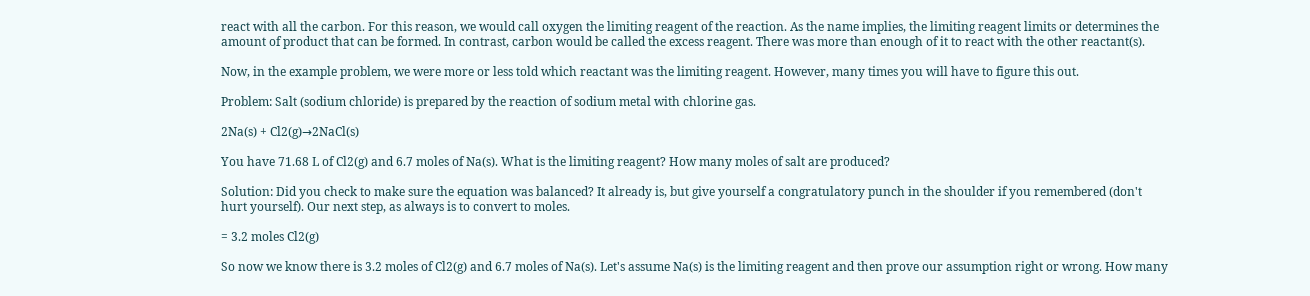react with all the carbon. For this reason, we would call oxygen the limiting reagent of the reaction. As the name implies, the limiting reagent limits or determines the amount of product that can be formed. In contrast, carbon would be called the excess reagent. There was more than enough of it to react with the other reactant(s).

Now, in the example problem, we were more or less told which reactant was the limiting reagent. However, many times you will have to figure this out.

Problem: Salt (sodium chloride) is prepared by the reaction of sodium metal with chlorine gas.

2Na(s) + Cl2(g)→2NaCl(s)

You have 71.68 L of Cl2(g) and 6.7 moles of Na(s). What is the limiting reagent? How many moles of salt are produced?

Solution: Did you check to make sure the equation was balanced? It already is, but give yourself a congratulatory punch in the shoulder if you remembered (don't hurt yourself). Our next step, as always is to convert to moles.

= 3.2 moles Cl2(g)

So now we know there is 3.2 moles of Cl2(g) and 6.7 moles of Na(s). Let's assume Na(s) is the limiting reagent and then prove our assumption right or wrong. How many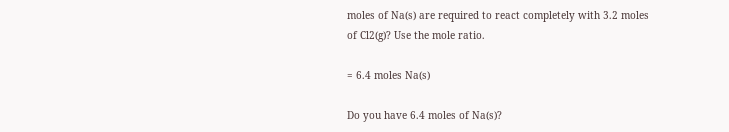moles of Na(s) are required to react completely with 3.2 moles of Cl2(g)? Use the mole ratio.

= 6.4 moles Na(s)

Do you have 6.4 moles of Na(s)?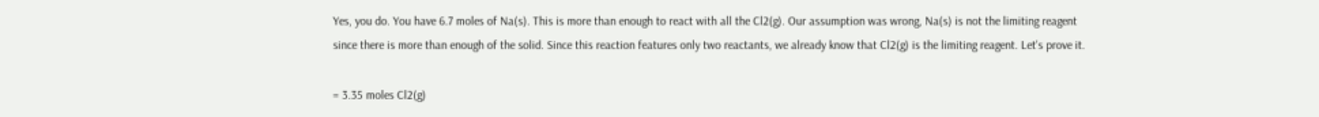Yes, you do. You have 6.7 moles of Na(s). This is more than enough to react with all the Cl2(g). Our assumption was wrong, Na(s) is not the limiting reagent since there is more than enough of the solid. Since this reaction features only two reactants, we already know that Cl2(g) is the limiting reagent. Let's prove it.

= 3.35 moles Cl2(g)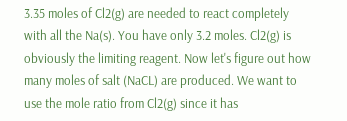3.35 moles of Cl2(g) are needed to react completely with all the Na(s). You have only 3.2 moles. Cl2(g) is obviously the limiting reagent. Now let's figure out how many moles of salt (NaCL) are produced. We want to use the mole ratio from Cl2(g) since it has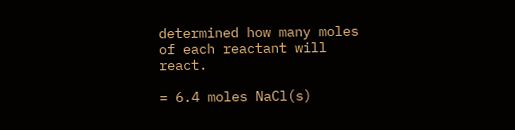determined how many moles of each reactant will react.

= 6.4 moles NaCl(s)